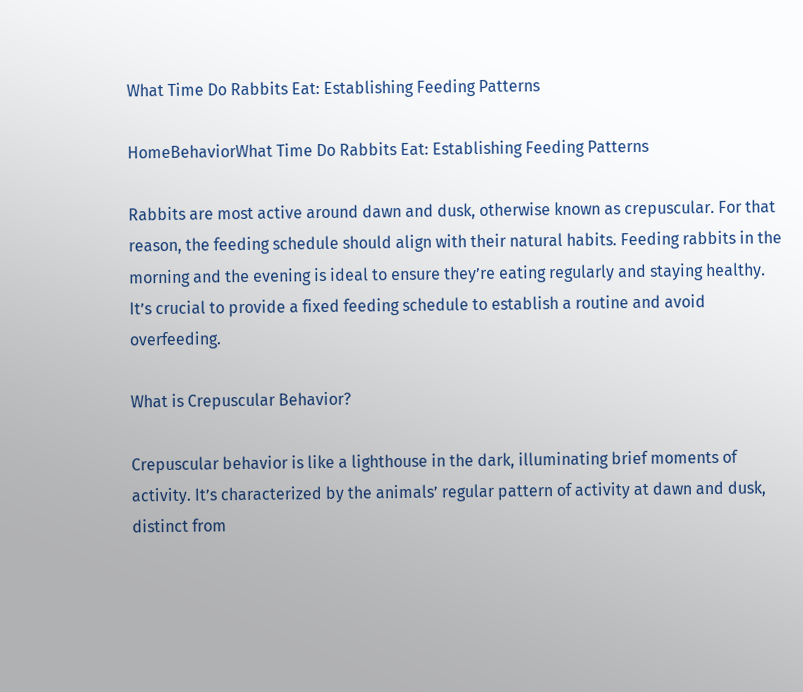What Time Do Rabbits Eat: Establishing Feeding Patterns

HomeBehaviorWhat Time Do Rabbits Eat: Establishing Feeding Patterns

Rabbits are most active around dawn and dusk, otherwise known as crepuscular. For that reason, the feeding schedule should align with their natural habits. Feeding rabbits in the morning and the evening is ideal to ensure they’re eating regularly and staying healthy. It’s crucial to provide a fixed feeding schedule to establish a routine and avoid overfeeding.

What is Crepuscular Behavior?

Crepuscular behavior is like a lighthouse in the dark, illuminating brief moments of activity. It’s characterized by the animals’ regular pattern of activity at dawn and dusk, distinct from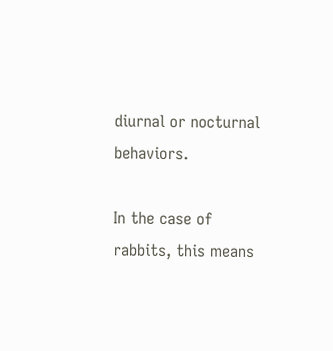diurnal or nocturnal behaviors.

In the case of rabbits, this means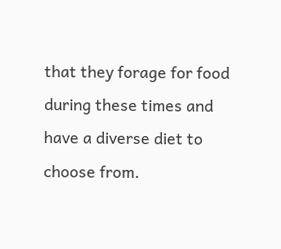that they forage for food during these times and have a diverse diet to choose from.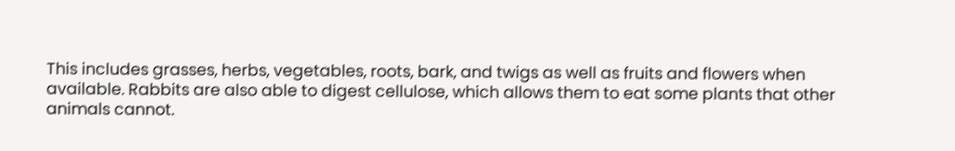This includes grasses, herbs, vegetables, roots, bark, and twigs as well as fruits and flowers when available. Rabbits are also able to digest cellulose, which allows them to eat some plants that other animals cannot.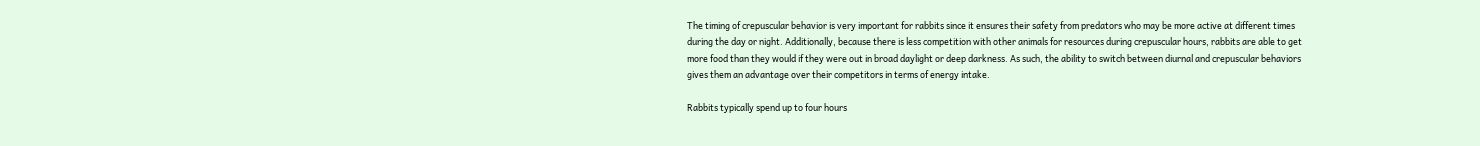The timing of crepuscular behavior is very important for rabbits since it ensures their safety from predators who may be more active at different times during the day or night. Additionally, because there is less competition with other animals for resources during crepuscular hours, rabbits are able to get more food than they would if they were out in broad daylight or deep darkness. As such, the ability to switch between diurnal and crepuscular behaviors gives them an advantage over their competitors in terms of energy intake.

Rabbits typically spend up to four hours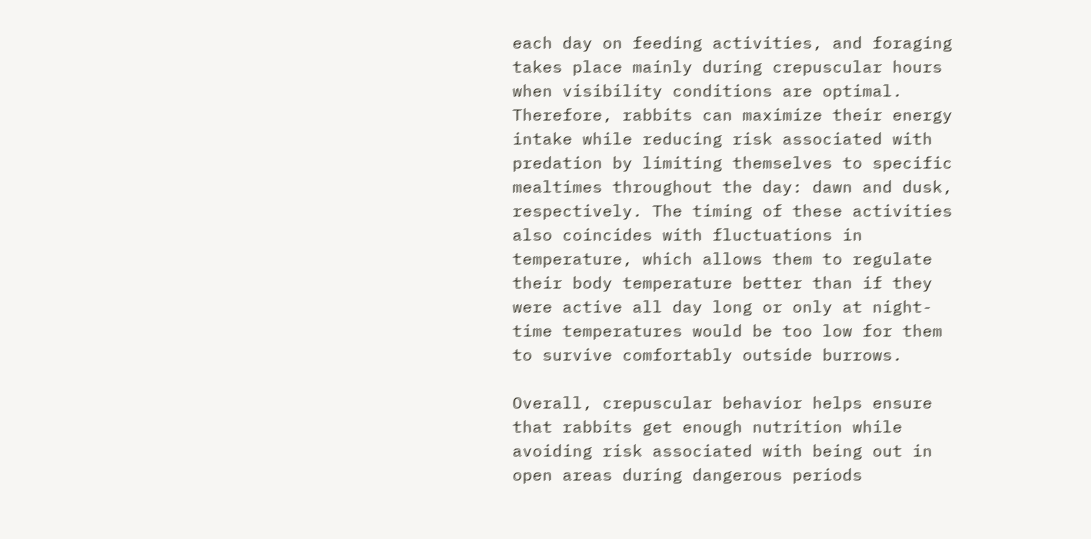each day on feeding activities, and foraging takes place mainly during crepuscular hours when visibility conditions are optimal. Therefore, rabbits can maximize their energy intake while reducing risk associated with predation by limiting themselves to specific mealtimes throughout the day: dawn and dusk, respectively. The timing of these activities also coincides with fluctuations in temperature, which allows them to regulate their body temperature better than if they were active all day long or only at night-time temperatures would be too low for them to survive comfortably outside burrows.

Overall, crepuscular behavior helps ensure that rabbits get enough nutrition while avoiding risk associated with being out in open areas during dangerous periods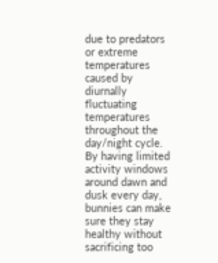due to predators or extreme temperatures caused by diurnally fluctuating temperatures throughout the day/night cycle. By having limited activity windows around dawn and dusk every day, bunnies can make sure they stay healthy without sacrificing too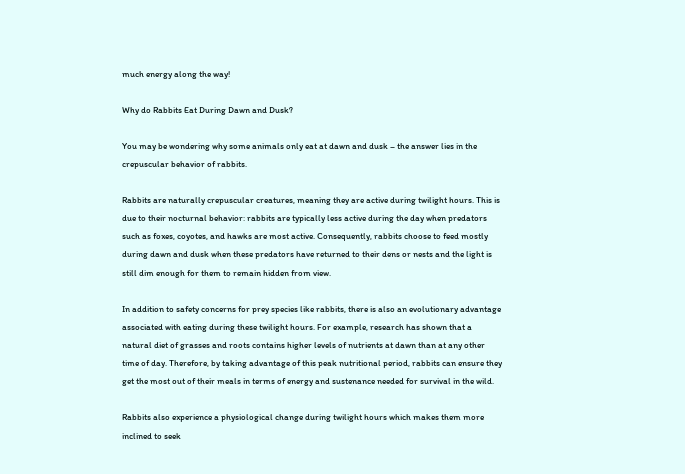much energy along the way!

Why do Rabbits Eat During Dawn and Dusk?

You may be wondering why some animals only eat at dawn and dusk – the answer lies in the crepuscular behavior of rabbits.

Rabbits are naturally crepuscular creatures, meaning they are active during twilight hours. This is due to their nocturnal behavior: rabbits are typically less active during the day when predators such as foxes, coyotes, and hawks are most active. Consequently, rabbits choose to feed mostly during dawn and dusk when these predators have returned to their dens or nests and the light is still dim enough for them to remain hidden from view.

In addition to safety concerns for prey species like rabbits, there is also an evolutionary advantage associated with eating during these twilight hours. For example, research has shown that a natural diet of grasses and roots contains higher levels of nutrients at dawn than at any other time of day. Therefore, by taking advantage of this peak nutritional period, rabbits can ensure they get the most out of their meals in terms of energy and sustenance needed for survival in the wild.

Rabbits also experience a physiological change during twilight hours which makes them more inclined to seek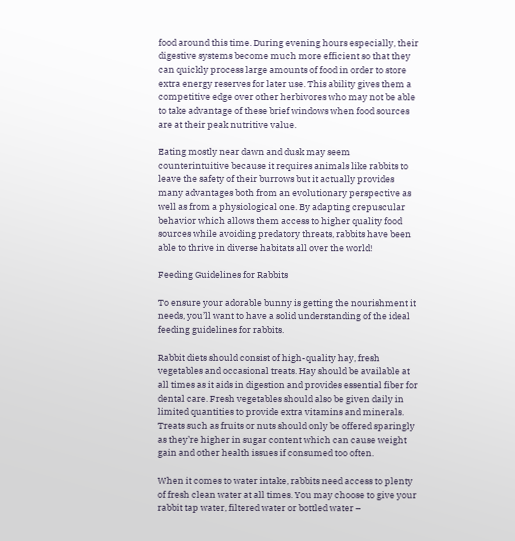food around this time. During evening hours especially, their digestive systems become much more efficient so that they can quickly process large amounts of food in order to store extra energy reserves for later use. This ability gives them a competitive edge over other herbivores who may not be able to take advantage of these brief windows when food sources are at their peak nutritive value.

Eating mostly near dawn and dusk may seem counterintuitive because it requires animals like rabbits to leave the safety of their burrows but it actually provides many advantages both from an evolutionary perspective as well as from a physiological one. By adapting crepuscular behavior which allows them access to higher quality food sources while avoiding predatory threats, rabbits have been able to thrive in diverse habitats all over the world!

Feeding Guidelines for Rabbits

To ensure your adorable bunny is getting the nourishment it needs, you’ll want to have a solid understanding of the ideal feeding guidelines for rabbits.

Rabbit diets should consist of high-quality hay, fresh vegetables and occasional treats. Hay should be available at all times as it aids in digestion and provides essential fiber for dental care. Fresh vegetables should also be given daily in limited quantities to provide extra vitamins and minerals. Treats such as fruits or nuts should only be offered sparingly as they’re higher in sugar content which can cause weight gain and other health issues if consumed too often.

When it comes to water intake, rabbits need access to plenty of fresh clean water at all times. You may choose to give your rabbit tap water, filtered water or bottled water –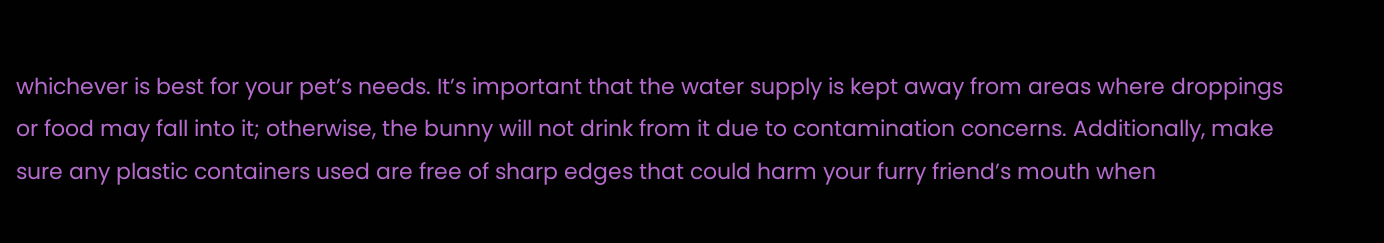whichever is best for your pet’s needs. It’s important that the water supply is kept away from areas where droppings or food may fall into it; otherwise, the bunny will not drink from it due to contamination concerns. Additionally, make sure any plastic containers used are free of sharp edges that could harm your furry friend’s mouth when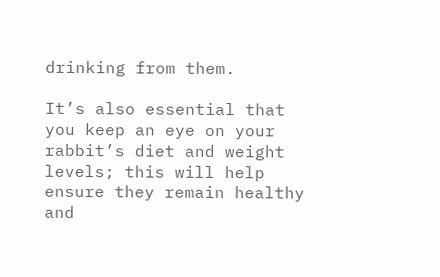drinking from them.

It’s also essential that you keep an eye on your rabbit’s diet and weight levels; this will help ensure they remain healthy and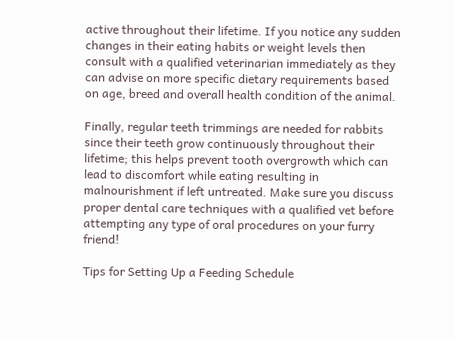active throughout their lifetime. If you notice any sudden changes in their eating habits or weight levels then consult with a qualified veterinarian immediately as they can advise on more specific dietary requirements based on age, breed and overall health condition of the animal.

Finally, regular teeth trimmings are needed for rabbits since their teeth grow continuously throughout their lifetime; this helps prevent tooth overgrowth which can lead to discomfort while eating resulting in malnourishment if left untreated. Make sure you discuss proper dental care techniques with a qualified vet before attempting any type of oral procedures on your furry friend!

Tips for Setting Up a Feeding Schedule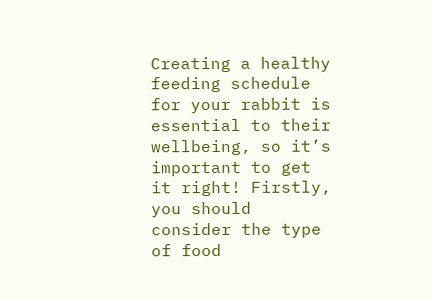Creating a healthy feeding schedule for your rabbit is essential to their wellbeing, so it’s important to get it right! Firstly, you should consider the type of food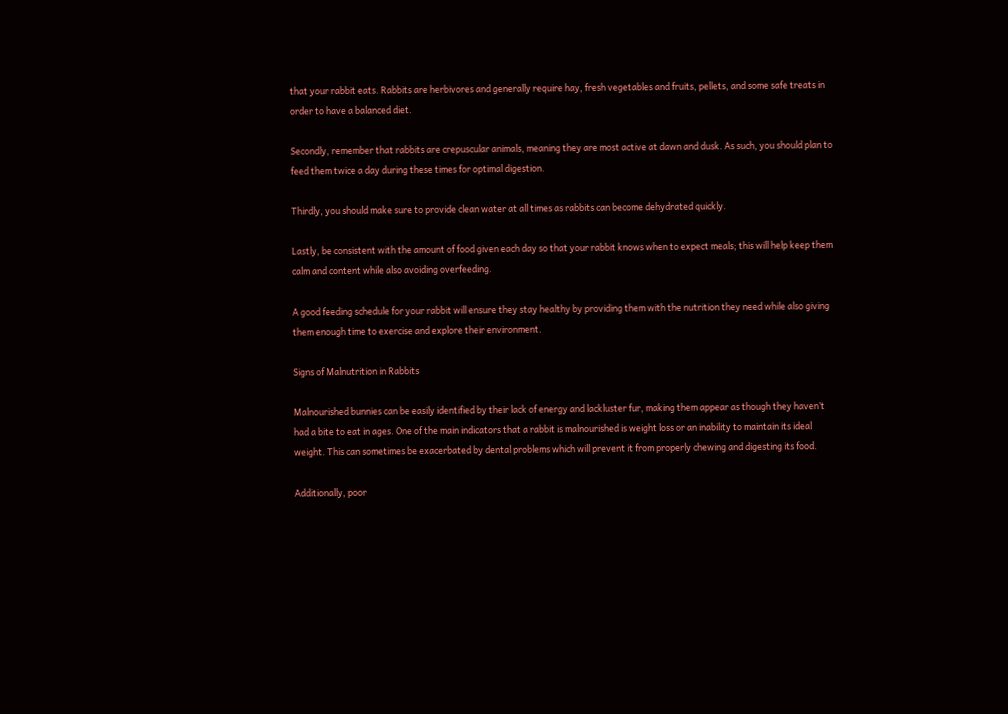that your rabbit eats. Rabbits are herbivores and generally require hay, fresh vegetables and fruits, pellets, and some safe treats in order to have a balanced diet.

Secondly, remember that rabbits are crepuscular animals, meaning they are most active at dawn and dusk. As such, you should plan to feed them twice a day during these times for optimal digestion.

Thirdly, you should make sure to provide clean water at all times as rabbits can become dehydrated quickly.

Lastly, be consistent with the amount of food given each day so that your rabbit knows when to expect meals; this will help keep them calm and content while also avoiding overfeeding.

A good feeding schedule for your rabbit will ensure they stay healthy by providing them with the nutrition they need while also giving them enough time to exercise and explore their environment.

Signs of Malnutrition in Rabbits

Malnourished bunnies can be easily identified by their lack of energy and lackluster fur, making them appear as though they haven’t had a bite to eat in ages. One of the main indicators that a rabbit is malnourished is weight loss or an inability to maintain its ideal weight. This can sometimes be exacerbated by dental problems which will prevent it from properly chewing and digesting its food.

Additionally, poor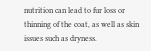nutrition can lead to fur loss or thinning of the coat, as well as skin issues such as dryness.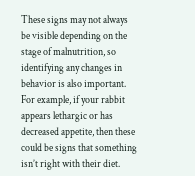These signs may not always be visible depending on the stage of malnutrition, so identifying any changes in behavior is also important. For example, if your rabbit appears lethargic or has decreased appetite, then these could be signs that something isn’t right with their diet.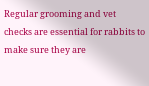Regular grooming and vet checks are essential for rabbits to make sure they are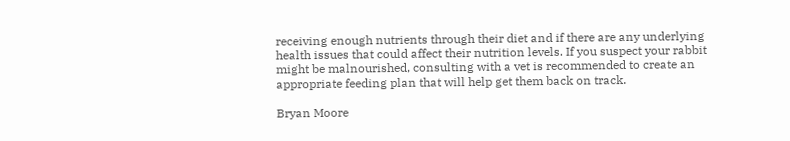receiving enough nutrients through their diet and if there are any underlying health issues that could affect their nutrition levels. If you suspect your rabbit might be malnourished, consulting with a vet is recommended to create an appropriate feeding plan that will help get them back on track.

Bryan Moore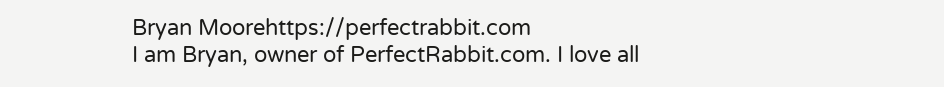Bryan Moorehttps://perfectrabbit.com
I am Bryan, owner of PerfectRabbit.com. I love all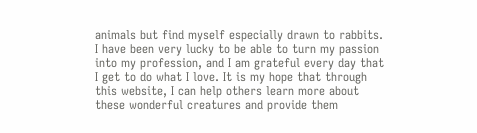animals but find myself especially drawn to rabbits. I have been very lucky to be able to turn my passion into my profession, and I am grateful every day that I get to do what I love. It is my hope that through this website, I can help others learn more about these wonderful creatures and provide them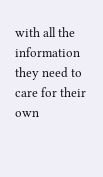with all the information they need to care for their own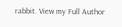rabbit. View my Full Author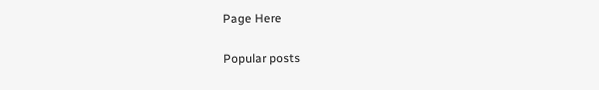Page Here

Popular posts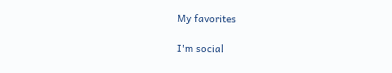My favorites

I'm social